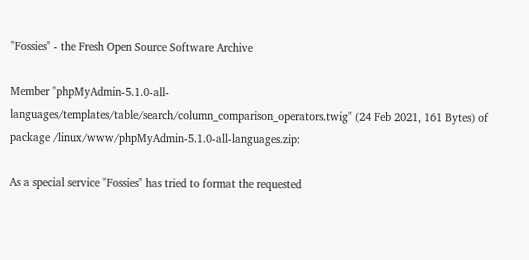"Fossies" - the Fresh Open Source Software Archive

Member "phpMyAdmin-5.1.0-all-languages/templates/table/search/column_comparison_operators.twig" (24 Feb 2021, 161 Bytes) of package /linux/www/phpMyAdmin-5.1.0-all-languages.zip:

As a special service "Fossies" has tried to format the requested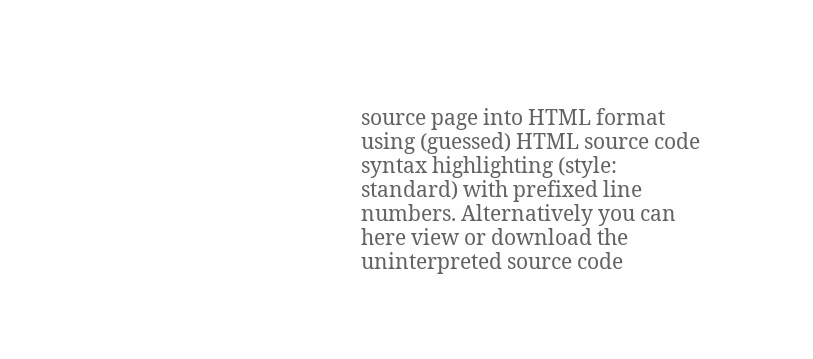source page into HTML format using (guessed) HTML source code syntax highlighting (style: standard) with prefixed line numbers. Alternatively you can here view or download the uninterpreted source code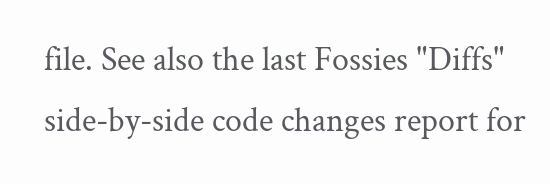file. See also the last Fossies "Diffs" side-by-side code changes report for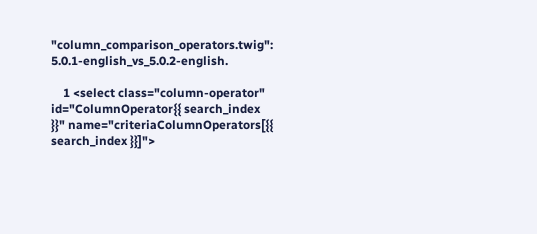"column_comparison_operators.twig": 5.0.1-english_vs_5.0.2-english.

    1 <select class="column-operator" id="ColumnOperator{{ search_index }}" name="criteriaColumnOperators[{{ search_index }}]">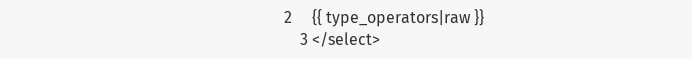2     {{ type_operators|raw }}
    3 </select>